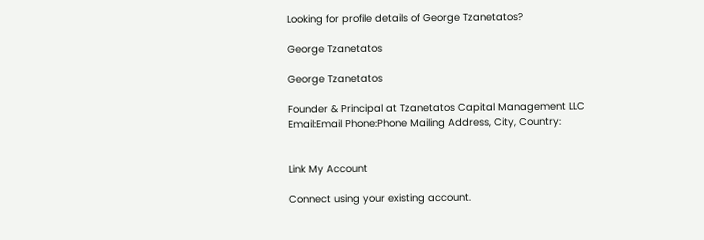Looking for profile details of George Tzanetatos?

George Tzanetatos

George Tzanetatos

Founder & Principal at Tzanetatos Capital Management LLC
Email:Email Phone:Phone Mailing Address, City, Country:


Link My Account

Connect using your existing account.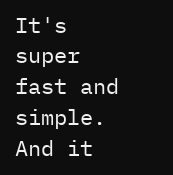It's super fast and simple. And it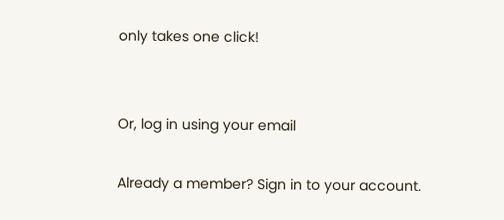only takes one click!


Or, log in using your email

Already a member? Sign in to your account.